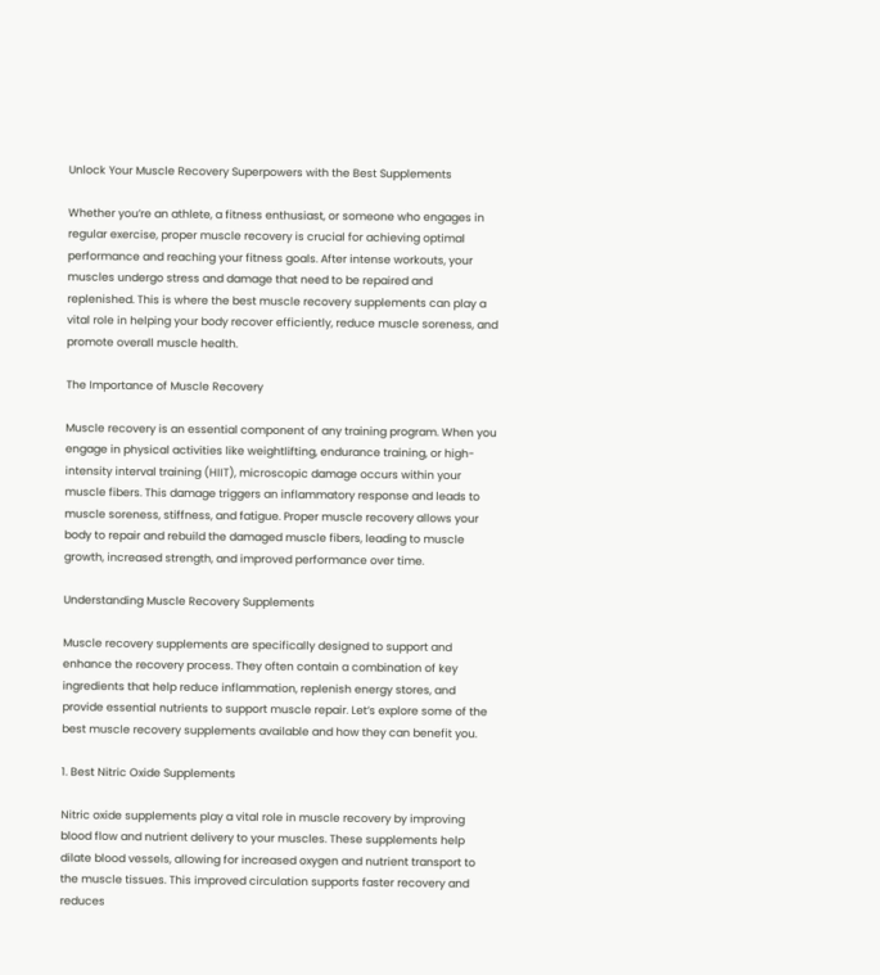Unlock Your Muscle Recovery Superpowers with the Best Supplements

Whether you’re an athlete, a fitness enthusiast, or someone who engages in regular exercise, proper muscle recovery is crucial for achieving optimal performance and reaching your fitness goals. After intense workouts, your muscles undergo stress and damage that need to be repaired and replenished. This is where the best muscle recovery supplements can play a vital role in helping your body recover efficiently, reduce muscle soreness, and promote overall muscle health.

The Importance of Muscle Recovery

Muscle recovery is an essential component of any training program. When you engage in physical activities like weightlifting, endurance training, or high-intensity interval training (HIIT), microscopic damage occurs within your muscle fibers. This damage triggers an inflammatory response and leads to muscle soreness, stiffness, and fatigue. Proper muscle recovery allows your body to repair and rebuild the damaged muscle fibers, leading to muscle growth, increased strength, and improved performance over time.

Understanding Muscle Recovery Supplements

Muscle recovery supplements are specifically designed to support and enhance the recovery process. They often contain a combination of key ingredients that help reduce inflammation, replenish energy stores, and provide essential nutrients to support muscle repair. Let’s explore some of the best muscle recovery supplements available and how they can benefit you.

1. Best Nitric Oxide Supplements

Nitric oxide supplements play a vital role in muscle recovery by improving blood flow and nutrient delivery to your muscles. These supplements help dilate blood vessels, allowing for increased oxygen and nutrient transport to the muscle tissues. This improved circulation supports faster recovery and reduces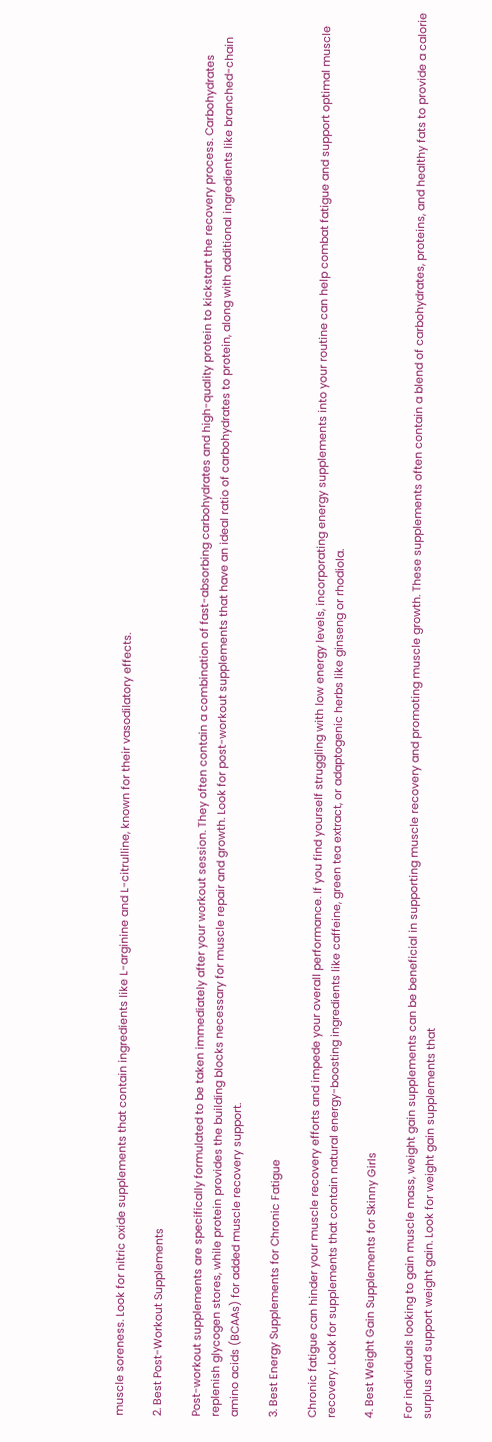muscle soreness. Look for nitric oxide supplements that contain ingredients like L-arginine and L-citrulline, known for their vasodilatory effects.

2. Best Post-Workout Supplements

Post-workout supplements are specifically formulated to be taken immediately after your workout session. They often contain a combination of fast-absorbing carbohydrates and high-quality protein to kickstart the recovery process. Carbohydrates replenish glycogen stores, while protein provides the building blocks necessary for muscle repair and growth. Look for post-workout supplements that have an ideal ratio of carbohydrates to protein, along with additional ingredients like branched-chain amino acids (BCAAs) for added muscle recovery support.

3. Best Energy Supplements for Chronic Fatigue

Chronic fatigue can hinder your muscle recovery efforts and impede your overall performance. If you find yourself struggling with low energy levels, incorporating energy supplements into your routine can help combat fatigue and support optimal muscle recovery. Look for supplements that contain natural energy-boosting ingredients like caffeine, green tea extract, or adaptogenic herbs like ginseng or rhodiola.

4. Best Weight Gain Supplements for Skinny Girls

For individuals looking to gain muscle mass, weight gain supplements can be beneficial in supporting muscle recovery and promoting muscle growth. These supplements often contain a blend of carbohydrates, proteins, and healthy fats to provide a calorie surplus and support weight gain. Look for weight gain supplements that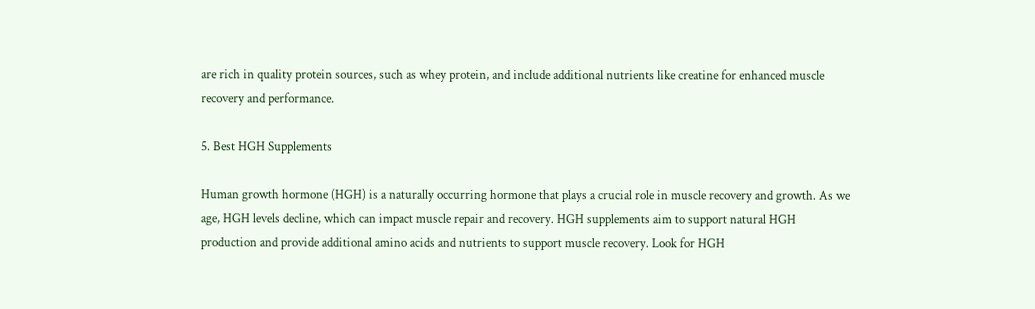are rich in quality protein sources, such as whey protein, and include additional nutrients like creatine for enhanced muscle recovery and performance.

5. Best HGH Supplements

Human growth hormone (HGH) is a naturally occurring hormone that plays a crucial role in muscle recovery and growth. As we age, HGH levels decline, which can impact muscle repair and recovery. HGH supplements aim to support natural HGH production and provide additional amino acids and nutrients to support muscle recovery. Look for HGH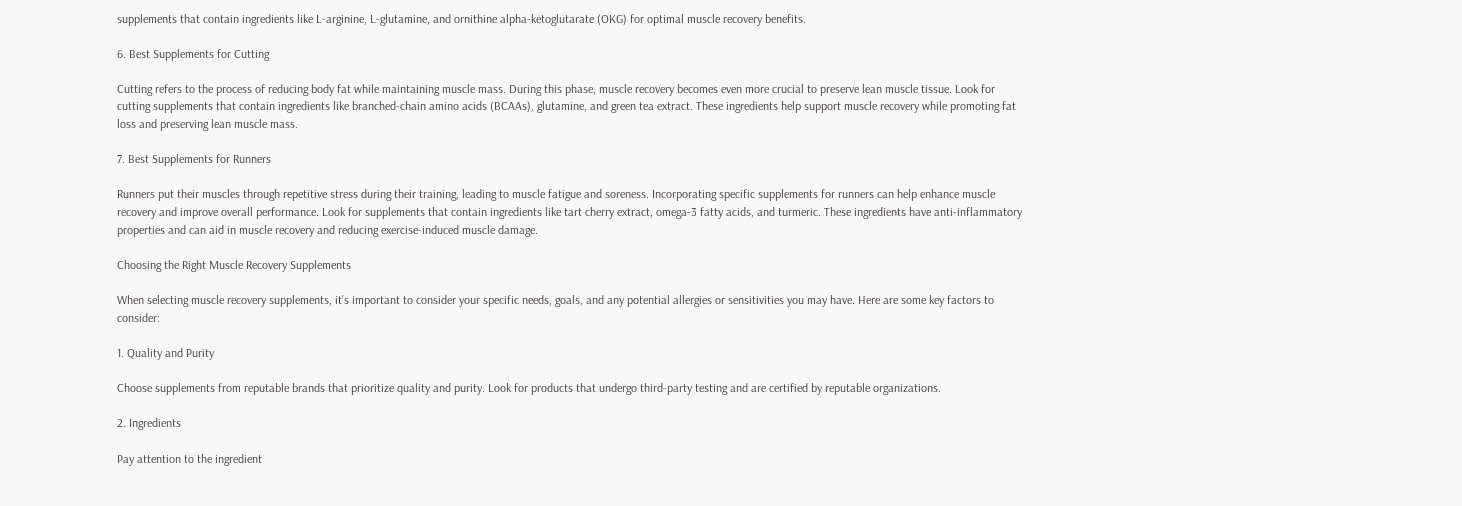supplements that contain ingredients like L-arginine, L-glutamine, and ornithine alpha-ketoglutarate (OKG) for optimal muscle recovery benefits.

6. Best Supplements for Cutting

Cutting refers to the process of reducing body fat while maintaining muscle mass. During this phase, muscle recovery becomes even more crucial to preserve lean muscle tissue. Look for cutting supplements that contain ingredients like branched-chain amino acids (BCAAs), glutamine, and green tea extract. These ingredients help support muscle recovery while promoting fat loss and preserving lean muscle mass.

7. Best Supplements for Runners

Runners put their muscles through repetitive stress during their training, leading to muscle fatigue and soreness. Incorporating specific supplements for runners can help enhance muscle recovery and improve overall performance. Look for supplements that contain ingredients like tart cherry extract, omega-3 fatty acids, and turmeric. These ingredients have anti-inflammatory properties and can aid in muscle recovery and reducing exercise-induced muscle damage.

Choosing the Right Muscle Recovery Supplements

When selecting muscle recovery supplements, it’s important to consider your specific needs, goals, and any potential allergies or sensitivities you may have. Here are some key factors to consider:

1. Quality and Purity

Choose supplements from reputable brands that prioritize quality and purity. Look for products that undergo third-party testing and are certified by reputable organizations.

2. Ingredients

Pay attention to the ingredient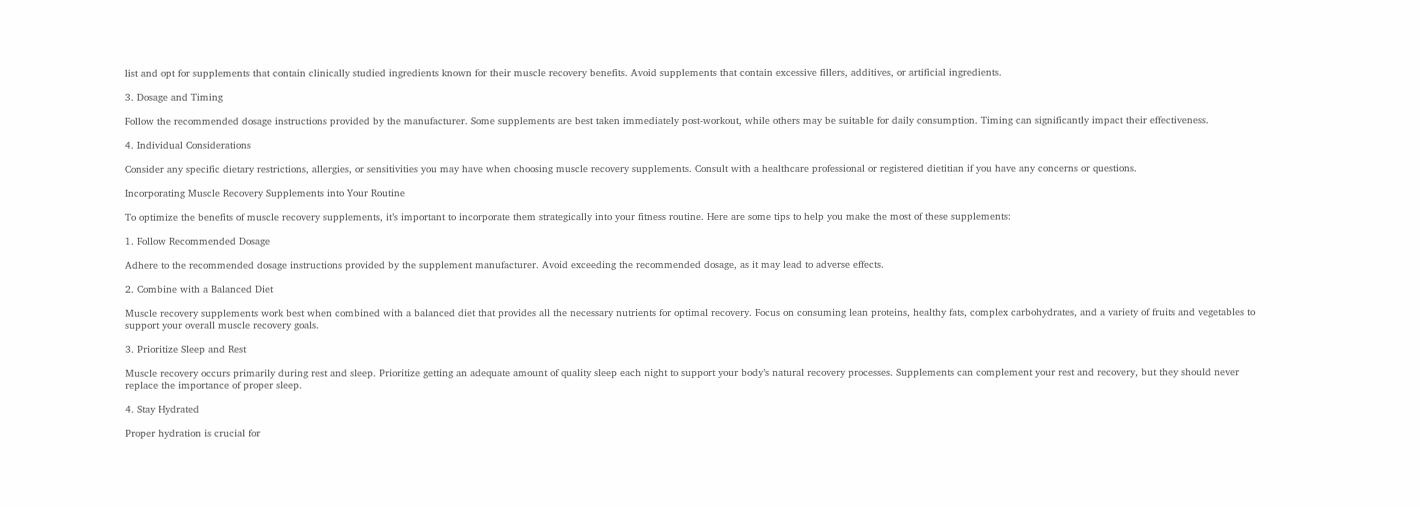list and opt for supplements that contain clinically studied ingredients known for their muscle recovery benefits. Avoid supplements that contain excessive fillers, additives, or artificial ingredients.

3. Dosage and Timing

Follow the recommended dosage instructions provided by the manufacturer. Some supplements are best taken immediately post-workout, while others may be suitable for daily consumption. Timing can significantly impact their effectiveness.

4. Individual Considerations

Consider any specific dietary restrictions, allergies, or sensitivities you may have when choosing muscle recovery supplements. Consult with a healthcare professional or registered dietitian if you have any concerns or questions.

Incorporating Muscle Recovery Supplements into Your Routine

To optimize the benefits of muscle recovery supplements, it’s important to incorporate them strategically into your fitness routine. Here are some tips to help you make the most of these supplements:

1. Follow Recommended Dosage

Adhere to the recommended dosage instructions provided by the supplement manufacturer. Avoid exceeding the recommended dosage, as it may lead to adverse effects.

2. Combine with a Balanced Diet

Muscle recovery supplements work best when combined with a balanced diet that provides all the necessary nutrients for optimal recovery. Focus on consuming lean proteins, healthy fats, complex carbohydrates, and a variety of fruits and vegetables to support your overall muscle recovery goals.

3. Prioritize Sleep and Rest

Muscle recovery occurs primarily during rest and sleep. Prioritize getting an adequate amount of quality sleep each night to support your body’s natural recovery processes. Supplements can complement your rest and recovery, but they should never replace the importance of proper sleep.

4. Stay Hydrated

Proper hydration is crucial for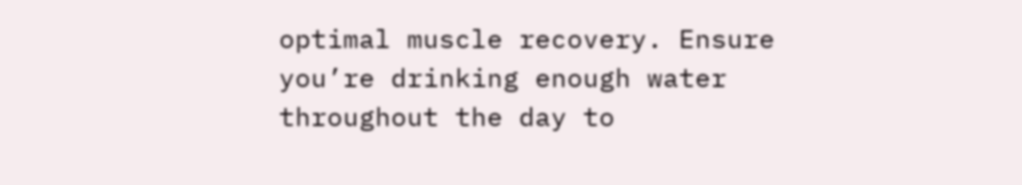optimal muscle recovery. Ensure you’re drinking enough water throughout the day to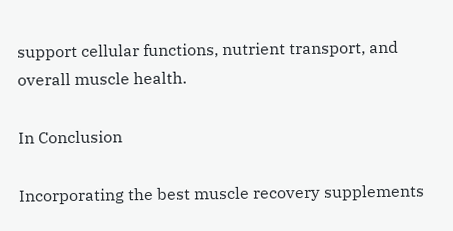support cellular functions, nutrient transport, and overall muscle health.

In Conclusion

Incorporating the best muscle recovery supplements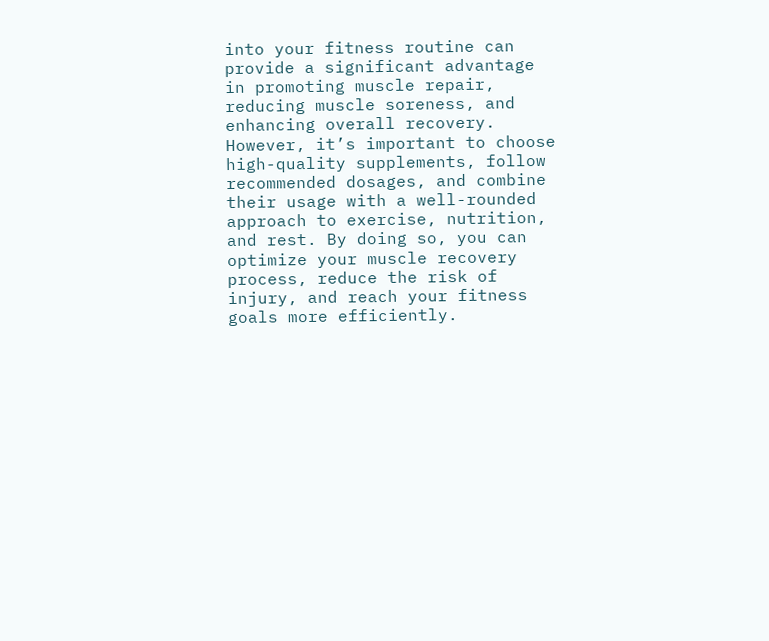into your fitness routine can provide a significant advantage in promoting muscle repair, reducing muscle soreness, and enhancing overall recovery. However, it’s important to choose high-quality supplements, follow recommended dosages, and combine their usage with a well-rounded approach to exercise, nutrition, and rest. By doing so, you can optimize your muscle recovery process, reduce the risk of injury, and reach your fitness goals more efficiently.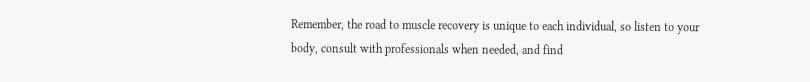Remember, the road to muscle recovery is unique to each individual, so listen to your body, consult with professionals when needed, and find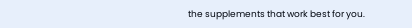the supplements that work best for you.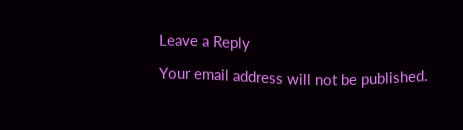Leave a Reply

Your email address will not be published.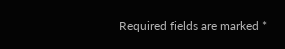Required fields are marked *